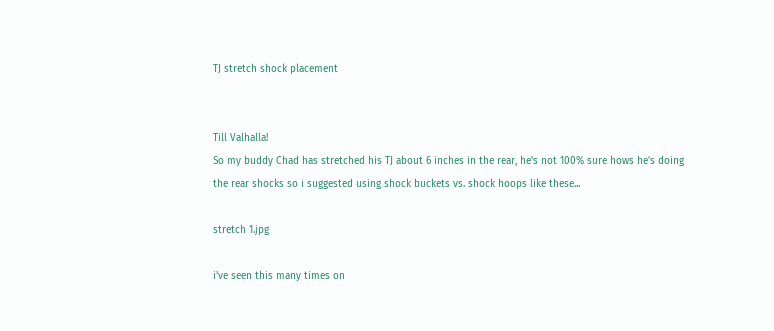TJ stretch shock placement


Till Valhalla!
So my buddy Chad has stretched his TJ about 6 inches in the rear, he's not 100% sure hows he's doing the rear shocks so i suggested using shock buckets vs. shock hoops like these...

stretch 1.jpg

i've seen this many times on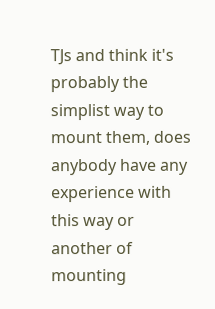TJs and think it's probably the simplist way to mount them, does anybody have any experience with this way or another of mounting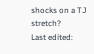shocks on a TJ stretch?
Last edited: